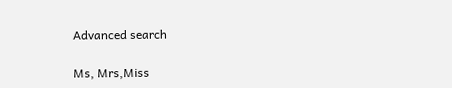Advanced search

Ms, Mrs,Miss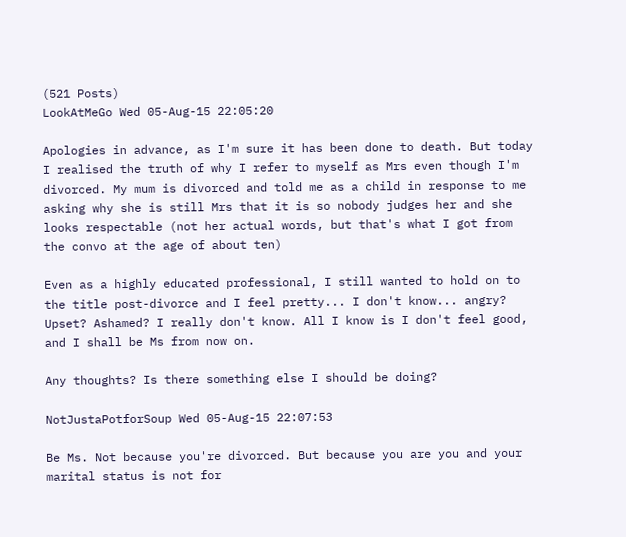(521 Posts)
LookAtMeGo Wed 05-Aug-15 22:05:20

Apologies in advance, as I'm sure it has been done to death. But today I realised the truth of why I refer to myself as Mrs even though I'm divorced. My mum is divorced and told me as a child in response to me asking why she is still Mrs that it is so nobody judges her and she looks respectable (not her actual words, but that's what I got from the convo at the age of about ten)

Even as a highly educated professional, I still wanted to hold on to the title post-divorce and I feel pretty... I don't know... angry? Upset? Ashamed? I really don't know. All I know is I don't feel good, and I shall be Ms from now on.

Any thoughts? Is there something else I should be doing?

NotJustaPotforSoup Wed 05-Aug-15 22:07:53

Be Ms. Not because you're divorced. But because you are you and your marital status is not for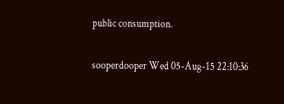public consumption.

sooperdooper Wed 05-Aug-15 22:10:36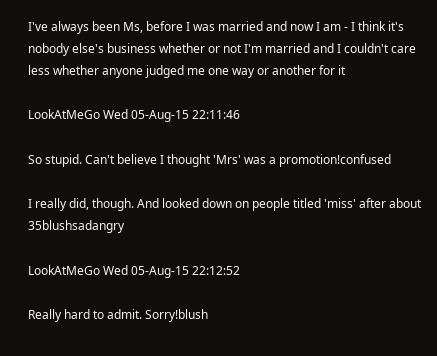I've always been Ms, before I was married and now I am - I think it's nobody else's business whether or not I'm married and I couldn't care less whether anyone judged me one way or another for it

LookAtMeGo Wed 05-Aug-15 22:11:46

So stupid. Can't believe I thought 'Mrs' was a promotion!confused

I really did, though. And looked down on people titled 'miss' after about 35blushsadangry

LookAtMeGo Wed 05-Aug-15 22:12:52

Really hard to admit. Sorry!blush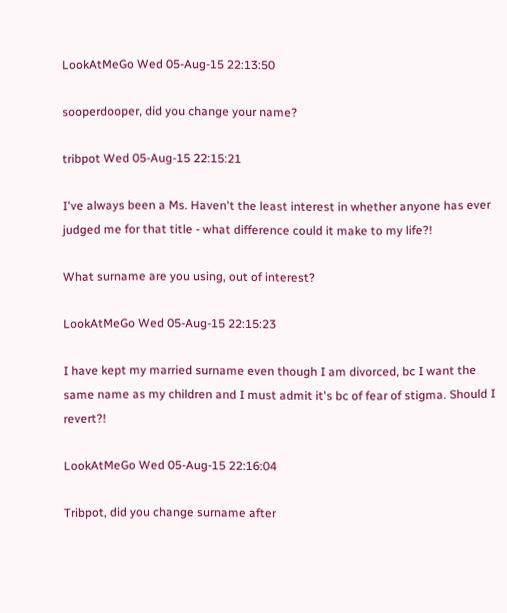LookAtMeGo Wed 05-Aug-15 22:13:50

sooperdooper, did you change your name?

tribpot Wed 05-Aug-15 22:15:21

I've always been a Ms. Haven't the least interest in whether anyone has ever judged me for that title - what difference could it make to my life?!

What surname are you using, out of interest?

LookAtMeGo Wed 05-Aug-15 22:15:23

I have kept my married surname even though I am divorced, bc I want the same name as my children and I must admit it's bc of fear of stigma. Should I revert?!

LookAtMeGo Wed 05-Aug-15 22:16:04

Tribpot, did you change surname after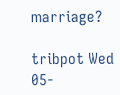marriage?

tribpot Wed 05-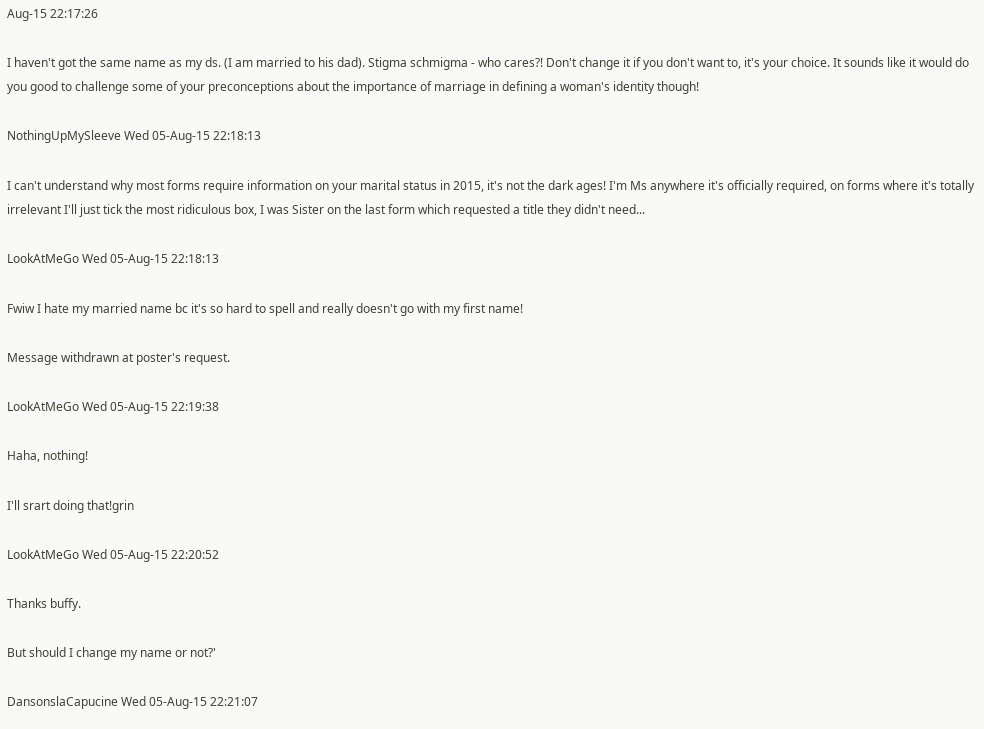Aug-15 22:17:26

I haven't got the same name as my ds. (I am married to his dad). Stigma schmigma - who cares?! Don't change it if you don't want to, it's your choice. It sounds like it would do you good to challenge some of your preconceptions about the importance of marriage in defining a woman's identity though!

NothingUpMySleeve Wed 05-Aug-15 22:18:13

I can't understand why most forms require information on your marital status in 2015, it's not the dark ages! I'm Ms anywhere it's officially required, on forms where it's totally irrelevant I'll just tick the most ridiculous box, I was Sister on the last form which requested a title they didn't need...

LookAtMeGo Wed 05-Aug-15 22:18:13

Fwiw I hate my married name bc it's so hard to spell and really doesn't go with my first name!

Message withdrawn at poster's request.

LookAtMeGo Wed 05-Aug-15 22:19:38

Haha, nothing!

I'll srart doing that!grin

LookAtMeGo Wed 05-Aug-15 22:20:52

Thanks buffy.

But should I change my name or not?'

DansonslaCapucine Wed 05-Aug-15 22:21:07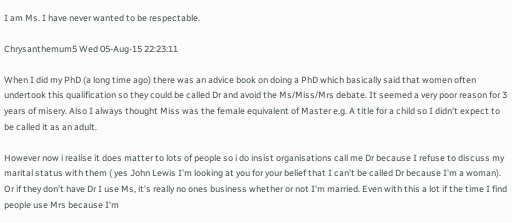I am Ms. I have never wanted to be respectable.

Chrysanthemum5 Wed 05-Aug-15 22:23:11

When I did my PhD (a long time ago) there was an advice book on doing a PhD which basically said that women often undertook this qualification so they could be called Dr and avoid the Ms/Miss/Mrs debate. It seemed a very poor reason for 3 years of misery. Also I always thought Miss was the female equivalent of Master e.g. A title for a child so I didn't expect to be called it as an adult.

However now i realise it does matter to lots of people so i do insist organisations call me Dr because I refuse to discuss my marital status with them ( yes John Lewis I'm looking at you for your belief that I can't be called Dr because I'm a woman). Or if they don't have Dr I use Ms, it's really no ones business whether or not I'm married. Even with this a lot if the time I find people use Mrs because I'm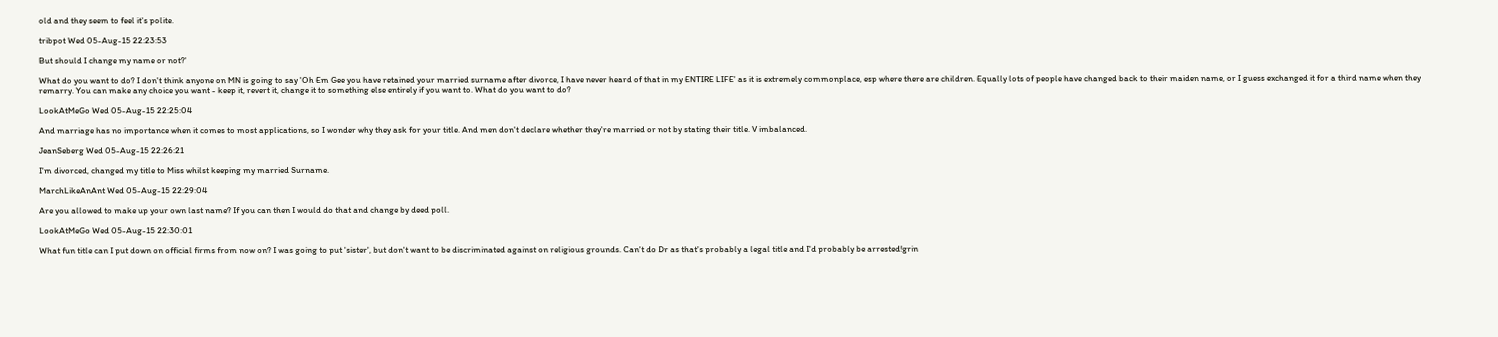old and they seem to feel it's polite.

tribpot Wed 05-Aug-15 22:23:53

But should I change my name or not?'

What do you want to do? I don't think anyone on MN is going to say 'Oh Em Gee you have retained your married surname after divorce, I have never heard of that in my ENTIRE LIFE' as it is extremely commonplace, esp where there are children. Equally lots of people have changed back to their maiden name, or I guess exchanged it for a third name when they remarry. You can make any choice you want - keep it, revert it, change it to something else entirely if you want to. What do you want to do?

LookAtMeGo Wed 05-Aug-15 22:25:04

And marriage has no importance when it comes to most applications, so I wonder why they ask for your title. And men don't declare whether they're married or not by stating their title. V imbalanced.

JeanSeberg Wed 05-Aug-15 22:26:21

I'm divorced, changed my title to Miss whilst keeping my married Surname.

MarchLikeAnAnt Wed 05-Aug-15 22:29:04

Are you allowed to make up your own last name? If you can then I would do that and change by deed poll.

LookAtMeGo Wed 05-Aug-15 22:30:01

What fun title can I put down on official firms from now on? I was going to put 'sister', but don't want to be discriminated against on religious grounds. Can't do Dr as that's probably a legal title and I'd probably be arrested!grin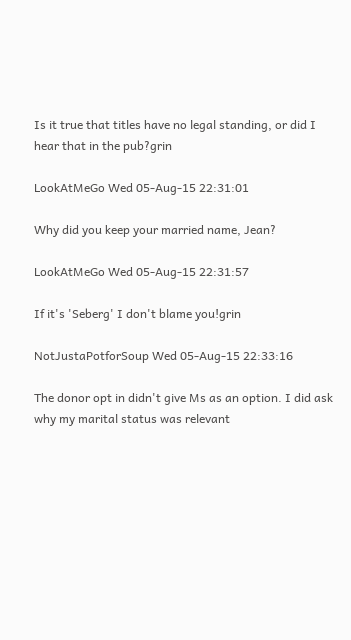Is it true that titles have no legal standing, or did I hear that in the pub?grin

LookAtMeGo Wed 05-Aug-15 22:31:01

Why did you keep your married name, Jean?

LookAtMeGo Wed 05-Aug-15 22:31:57

If it's 'Seberg' I don't blame you!grin

NotJustaPotforSoup Wed 05-Aug-15 22:33:16

The donor opt in didn't give Ms as an option. I did ask why my marital status was relevant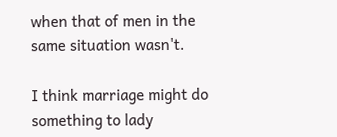when that of men in the same situation wasn't.

I think marriage might do something to lady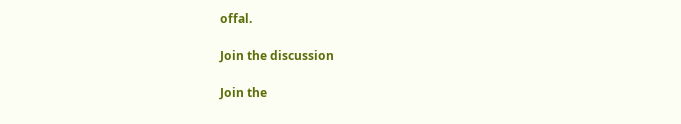offal.

Join the discussion

Join the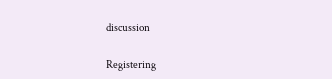discussion

Registering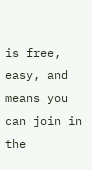is free, easy, and means you can join in the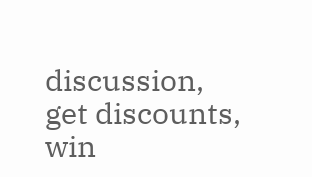discussion, get discounts, win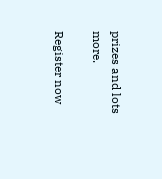prizes and lots more.

Register now